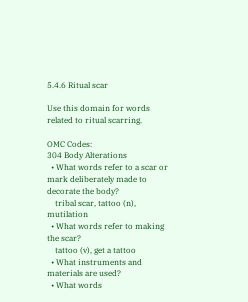5.4.6 Ritual scar

Use this domain for words related to ritual scarring.

OMC Codes:
304 Body Alterations
  • What words refer to a scar or mark deliberately made to decorate the body?
    tribal scar, tattoo (n), mutilation
  • What words refer to making the scar?
    tattoo (v), get a tattoo
  • What instruments and materials are used?
  • What words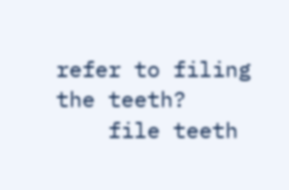refer to filing the teeth?
    file teeth